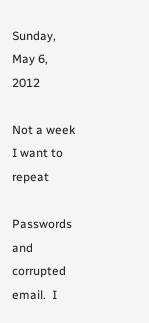Sunday, May 6, 2012

Not a week I want to repeat

Passwords and corrupted email.  I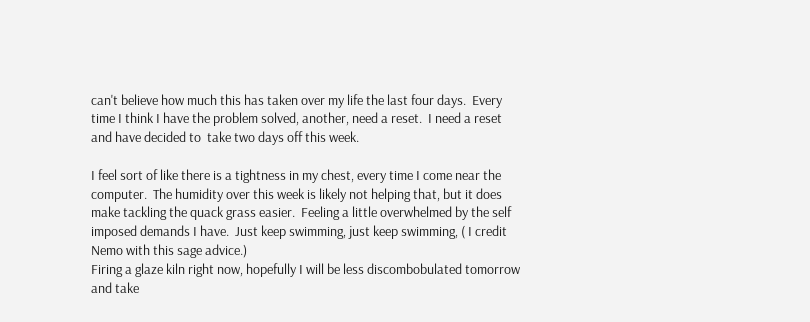can't believe how much this has taken over my life the last four days.  Every time I think I have the problem solved, another, need a reset.  I need a reset and have decided to  take two days off this week.

I feel sort of like there is a tightness in my chest, every time I come near the computer.  The humidity over this week is likely not helping that, but it does make tackling the quack grass easier.  Feeling a little overwhelmed by the self imposed demands I have.  Just keep swimming, just keep swimming, ( I credit Nemo with this sage advice.)
Firing a glaze kiln right now, hopefully I will be less discombobulated tomorrow and take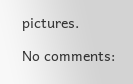pictures.

No comments: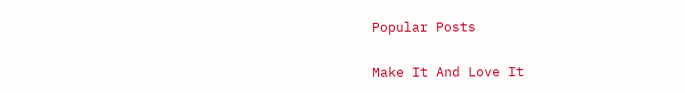Popular Posts


Make It And Love It